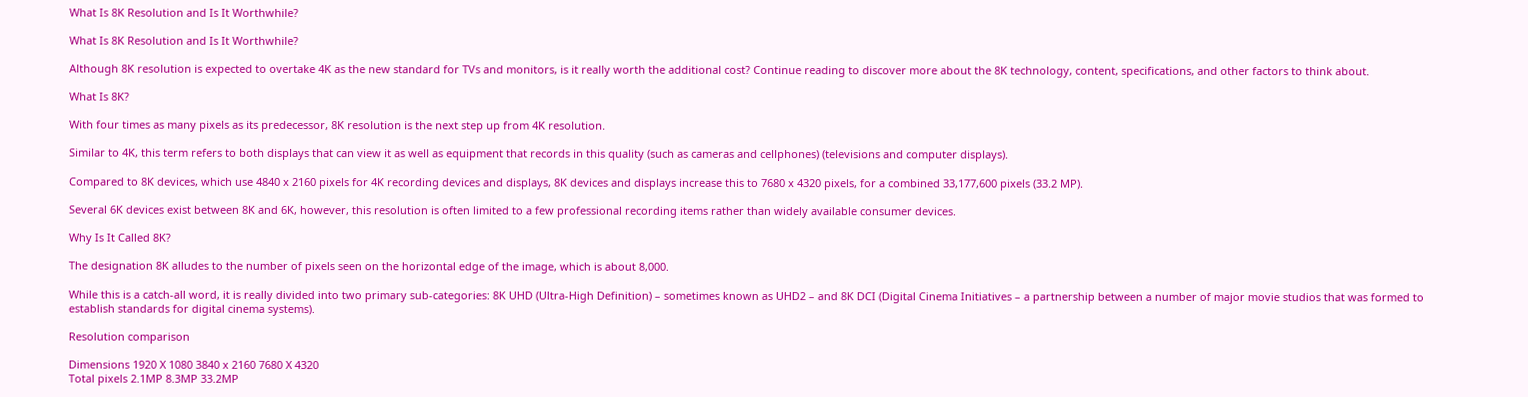What Is 8K Resolution and Is It Worthwhile?

What Is 8K Resolution and Is It Worthwhile?

Although 8K resolution is expected to overtake 4K as the new standard for TVs and monitors, is it really worth the additional cost? Continue reading to discover more about the 8K technology, content, specifications, and other factors to think about.

What Is 8K?

With four times as many pixels as its predecessor, 8K resolution is the next step up from 4K resolution.

Similar to 4K, this term refers to both displays that can view it as well as equipment that records in this quality (such as cameras and cellphones) (televisions and computer displays).

Compared to 8K devices, which use 4840 x 2160 pixels for 4K recording devices and displays, 8K devices and displays increase this to 7680 x 4320 pixels, for a combined 33,177,600 pixels (33.2 MP).

Several 6K devices exist between 8K and 6K, however, this resolution is often limited to a few professional recording items rather than widely available consumer devices.

Why Is It Called 8K?

The designation 8K alludes to the number of pixels seen on the horizontal edge of the image, which is about 8,000.

While this is a catch-all word, it is really divided into two primary sub-categories: 8K UHD (Ultra-High Definition) – sometimes known as UHD2 – and 8K DCI (Digital Cinema Initiatives – a partnership between a number of major movie studios that was formed to establish standards for digital cinema systems).

Resolution comparison

Dimensions 1920 X 1080 3840 x 2160 7680 X 4320
Total pixels 2.1MP 8.3MP 33.2MP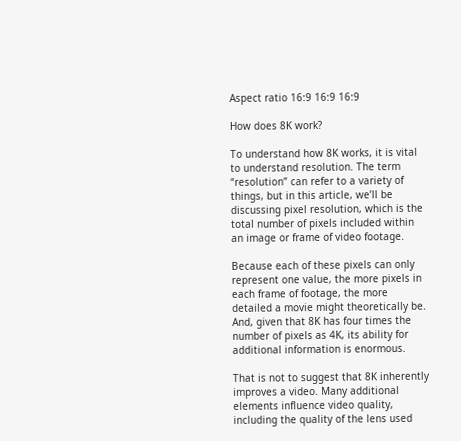Aspect ratio 16:9 16:9 16:9

How does 8K work?

To understand how 8K works, it is vital to understand resolution. The term “resolution” can refer to a variety of things, but in this article, we’ll be discussing pixel resolution, which is the total number of pixels included within an image or frame of video footage.

Because each of these pixels can only represent one value, the more pixels in each frame of footage, the more detailed a movie might theoretically be. And, given that 8K has four times the number of pixels as 4K, its ability for additional information is enormous.

That is not to suggest that 8K inherently improves a video. Many additional elements influence video quality, including the quality of the lens used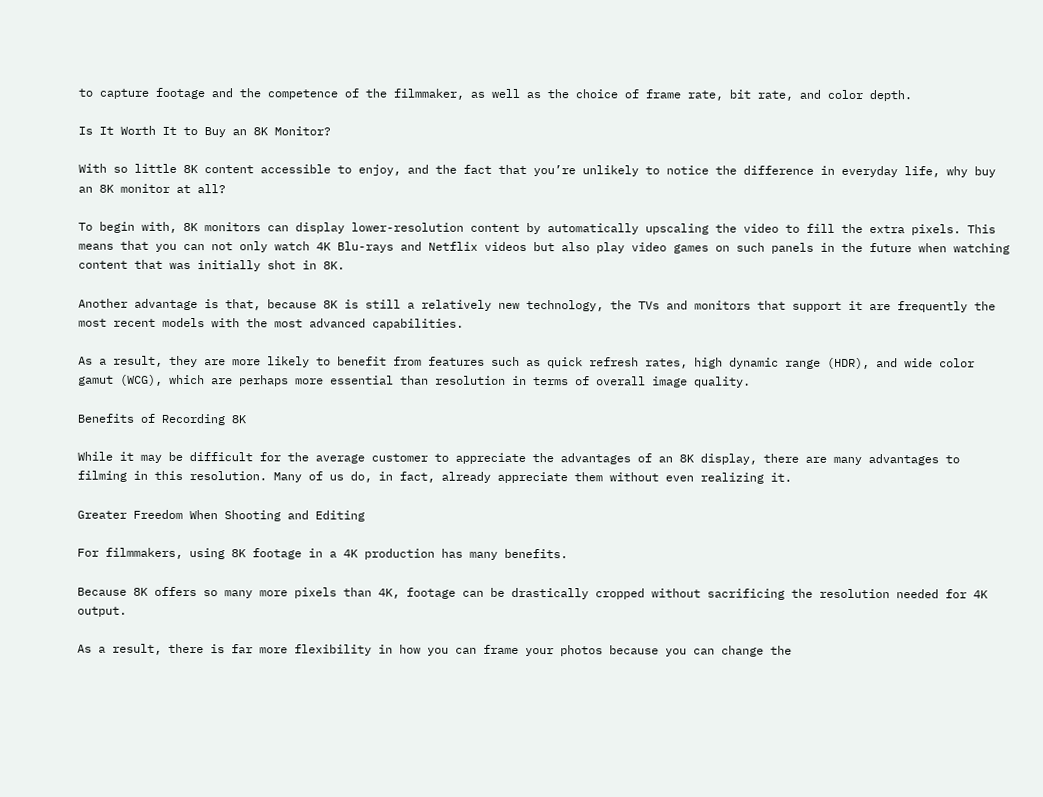to capture footage and the competence of the filmmaker, as well as the choice of frame rate, bit rate, and color depth.

Is It Worth It to Buy an 8K Monitor?

With so little 8K content accessible to enjoy, and the fact that you’re unlikely to notice the difference in everyday life, why buy an 8K monitor at all?

To begin with, 8K monitors can display lower-resolution content by automatically upscaling the video to fill the extra pixels. This means that you can not only watch 4K Blu-rays and Netflix videos but also play video games on such panels in the future when watching content that was initially shot in 8K.

Another advantage is that, because 8K is still a relatively new technology, the TVs and monitors that support it are frequently the most recent models with the most advanced capabilities.

As a result, they are more likely to benefit from features such as quick refresh rates, high dynamic range (HDR), and wide color gamut (WCG), which are perhaps more essential than resolution in terms of overall image quality.

Benefits of Recording 8K

While it may be difficult for the average customer to appreciate the advantages of an 8K display, there are many advantages to filming in this resolution. Many of us do, in fact, already appreciate them without even realizing it.

Greater Freedom When Shooting and Editing

For filmmakers, using 8K footage in a 4K production has many benefits.

Because 8K offers so many more pixels than 4K, footage can be drastically cropped without sacrificing the resolution needed for 4K output.

As a result, there is far more flexibility in how you can frame your photos because you can change the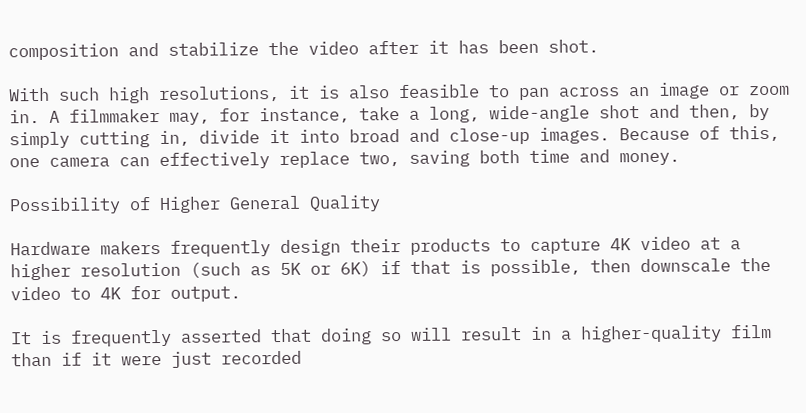composition and stabilize the video after it has been shot.

With such high resolutions, it is also feasible to pan across an image or zoom in. A filmmaker may, for instance, take a long, wide-angle shot and then, by simply cutting in, divide it into broad and close-up images. Because of this, one camera can effectively replace two, saving both time and money.

Possibility of Higher General Quality

Hardware makers frequently design their products to capture 4K video at a higher resolution (such as 5K or 6K) if that is possible, then downscale the video to 4K for output.

It is frequently asserted that doing so will result in a higher-quality film than if it were just recorded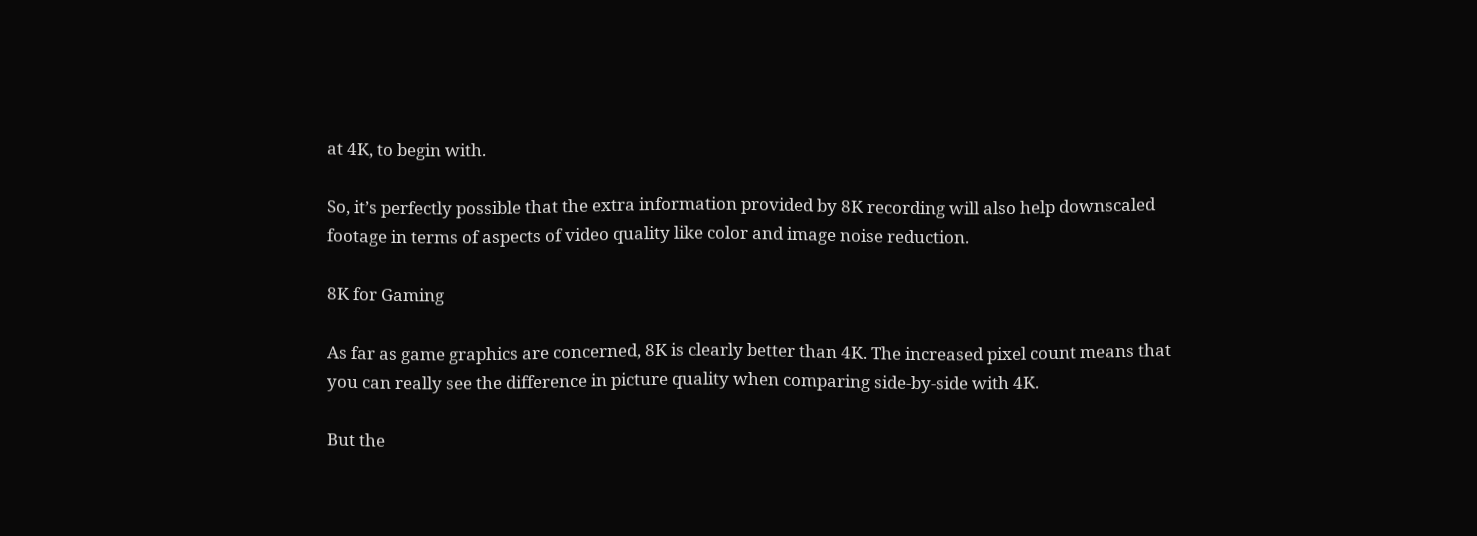at 4K, to begin with.

So, it’s perfectly possible that the extra information provided by 8K recording will also help downscaled footage in terms of aspects of video quality like color and image noise reduction.

8K for Gaming

As far as game graphics are concerned, 8K is clearly better than 4K. The increased pixel count means that you can really see the difference in picture quality when comparing side-by-side with 4K.

But the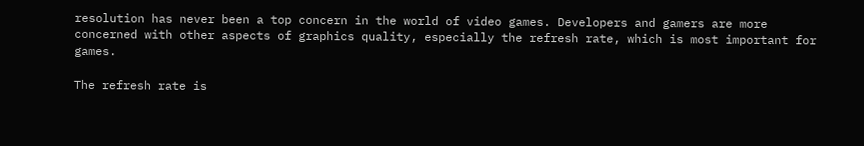resolution has never been a top concern in the world of video games. Developers and gamers are more concerned with other aspects of graphics quality, especially the refresh rate, which is most important for games.

The refresh rate is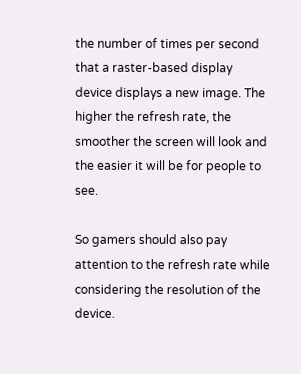the number of times per second that a raster-based display device displays a new image. The higher the refresh rate, the smoother the screen will look and the easier it will be for people to see.

So gamers should also pay attention to the refresh rate while considering the resolution of the device.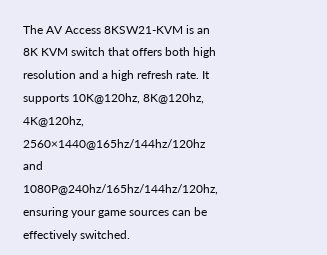The AV Access 8KSW21-KVM is an 8K KVM switch that offers both high resolution and a high refresh rate. It supports 10K@120hz, 8K@120hz, 4K@120hz, 2560×1440@165hz/144hz/120hz and 1080P@240hz/165hz/144hz/120hz, ensuring your game sources can be effectively switched.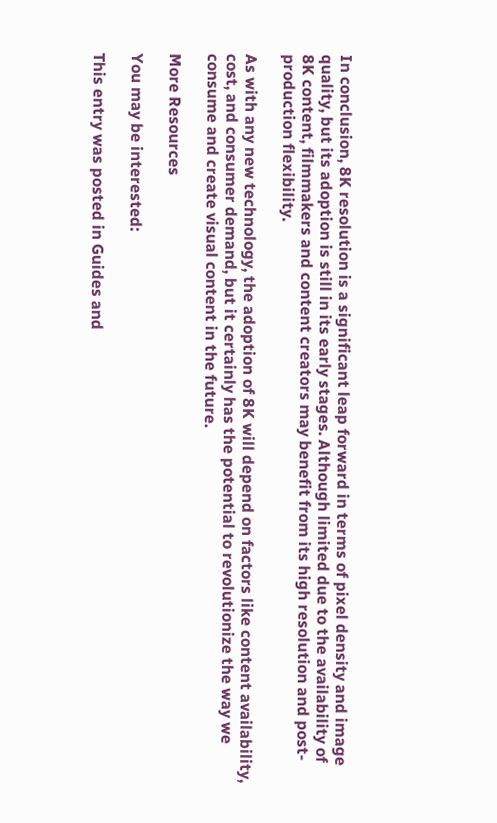In conclusion, 8K resolution is a significant leap forward in terms of pixel density and image quality, but its adoption is still in its early stages. Although limited due to the availability of 8K content, filmmakers and content creators may benefit from its high resolution and post-production flexibility.

As with any new technology, the adoption of 8K will depend on factors like content availability, cost, and consumer demand, but it certainly has the potential to revolutionize the way we consume and create visual content in the future.

More Resources

You may be interested:

This entry was posted in Guides and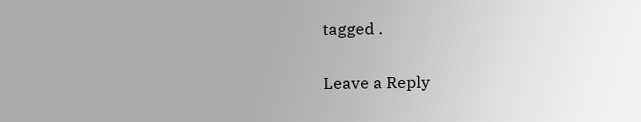tagged .

Leave a Reply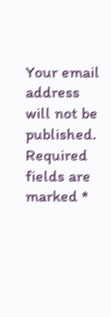Your email address will not be published. Required fields are marked *